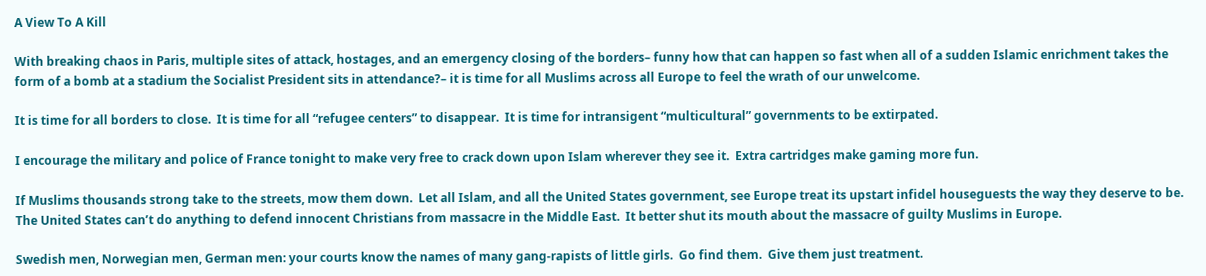A View To A Kill

With breaking chaos in Paris, multiple sites of attack, hostages, and an emergency closing of the borders– funny how that can happen so fast when all of a sudden Islamic enrichment takes the form of a bomb at a stadium the Socialist President sits in attendance?– it is time for all Muslims across all Europe to feel the wrath of our unwelcome.

It is time for all borders to close.  It is time for all “refugee centers” to disappear.  It is time for intransigent “multicultural” governments to be extirpated.

I encourage the military and police of France tonight to make very free to crack down upon Islam wherever they see it.  Extra cartridges make gaming more fun.

If Muslims thousands strong take to the streets, mow them down.  Let all Islam, and all the United States government, see Europe treat its upstart infidel houseguests the way they deserve to be.  The United States can’t do anything to defend innocent Christians from massacre in the Middle East.  It better shut its mouth about the massacre of guilty Muslims in Europe.

Swedish men, Norwegian men, German men: your courts know the names of many gang-rapists of little girls.  Go find them.  Give them just treatment.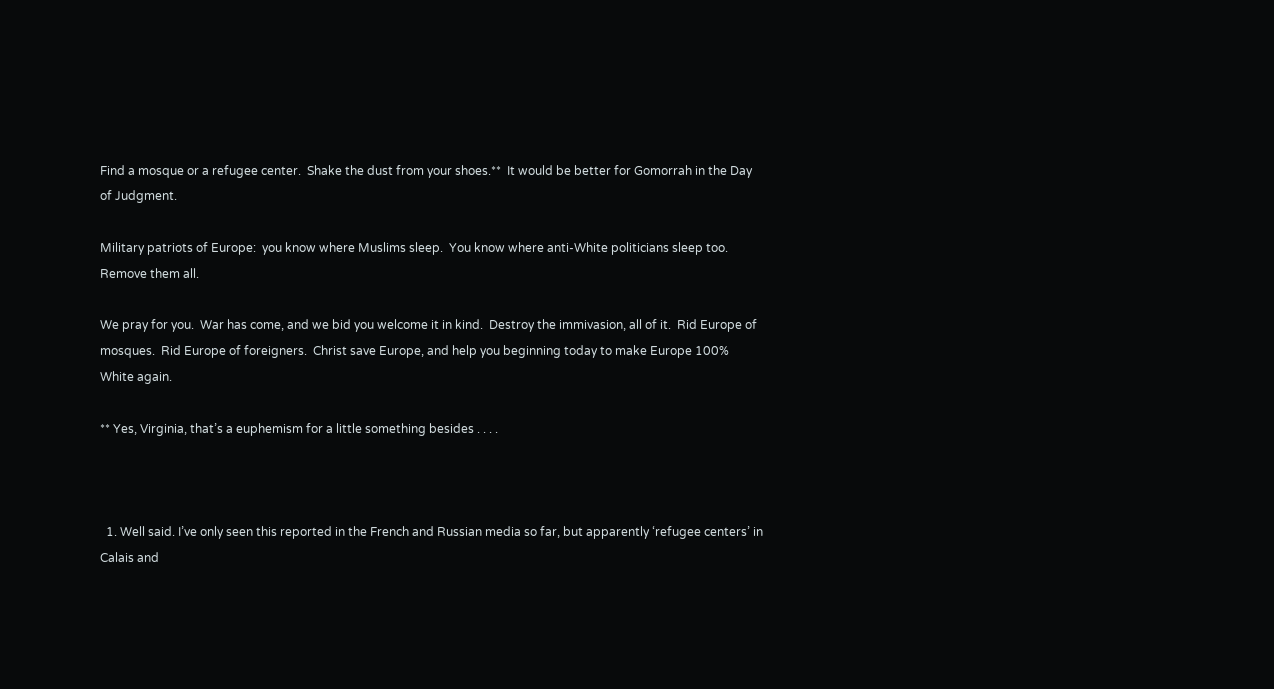Find a mosque or a refugee center.  Shake the dust from your shoes.**  It would be better for Gomorrah in the Day of Judgment.

Military patriots of Europe:  you know where Muslims sleep.  You know where anti-White politicians sleep too.  Remove them all.

We pray for you.  War has come, and we bid you welcome it in kind.  Destroy the immivasion, all of it.  Rid Europe of mosques.  Rid Europe of foreigners.  Christ save Europe, and help you beginning today to make Europe 100% White again.

** Yes, Virginia, that’s a euphemism for a little something besides . . . .



  1. Well said. I’ve only seen this reported in the French and Russian media so far, but apparently ‘refugee centers’ in Calais and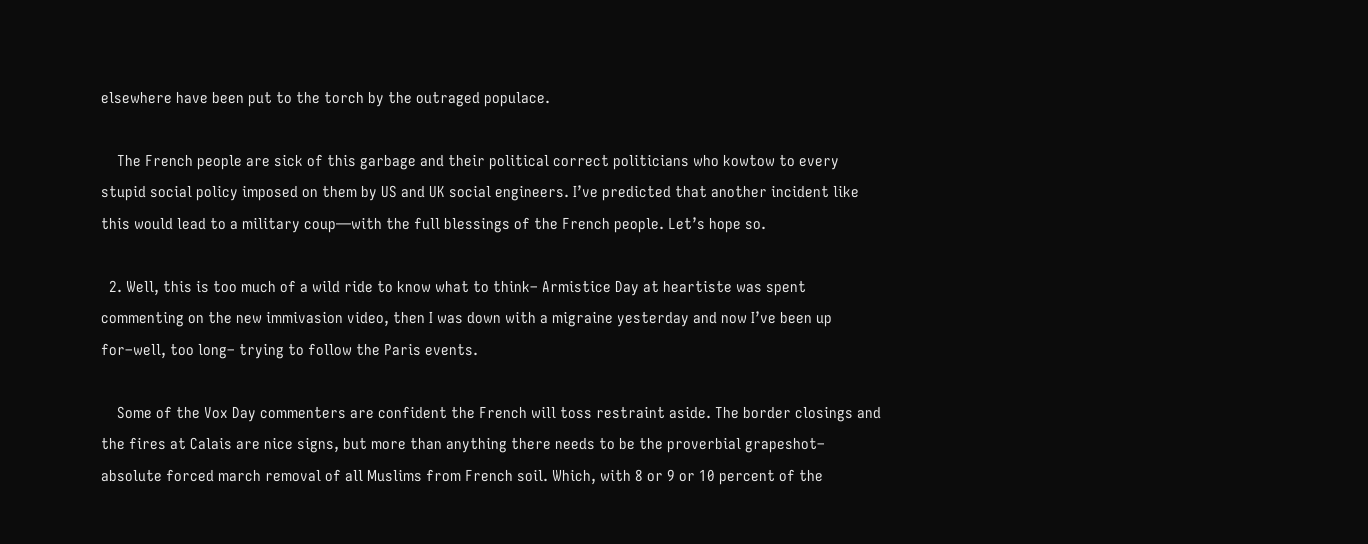elsewhere have been put to the torch by the outraged populace.

    The French people are sick of this garbage and their political correct politicians who kowtow to every stupid social policy imposed on them by US and UK social engineers. I’ve predicted that another incident like this would lead to a military coup—with the full blessings of the French people. Let’s hope so.

  2. Well, this is too much of a wild ride to know what to think– Armistice Day at heartiste was spent commenting on the new immivasion video, then I was down with a migraine yesterday and now I’ve been up for–well, too long– trying to follow the Paris events.

    Some of the Vox Day commenters are confident the French will toss restraint aside. The border closings and the fires at Calais are nice signs, but more than anything there needs to be the proverbial grapeshot– absolute forced march removal of all Muslims from French soil. Which, with 8 or 9 or 10 percent of the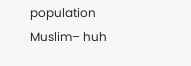population Muslim– huh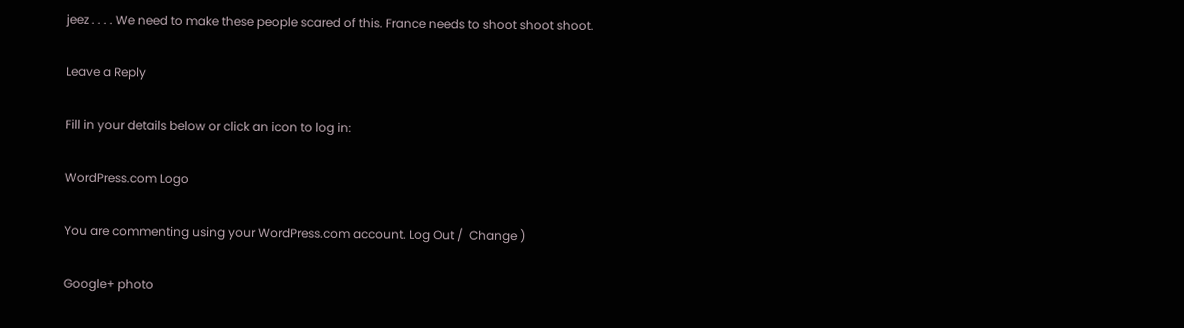jeez . . . . We need to make these people scared of this. France needs to shoot shoot shoot.

Leave a Reply

Fill in your details below or click an icon to log in:

WordPress.com Logo

You are commenting using your WordPress.com account. Log Out /  Change )

Google+ photo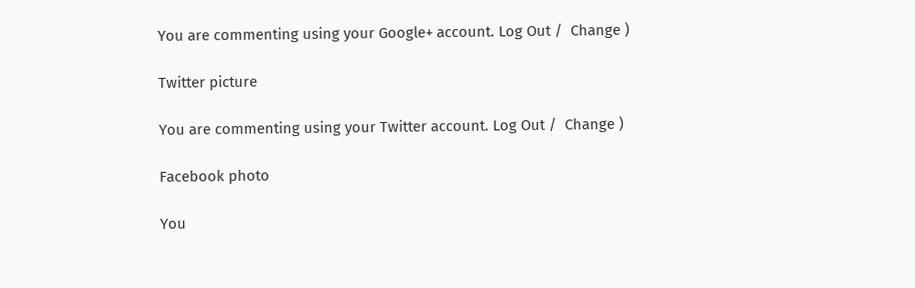You are commenting using your Google+ account. Log Out /  Change )

Twitter picture

You are commenting using your Twitter account. Log Out /  Change )

Facebook photo

You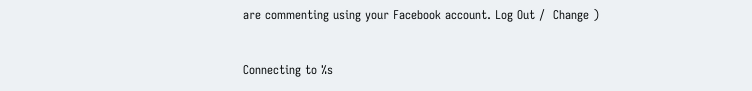are commenting using your Facebook account. Log Out /  Change )


Connecting to %s